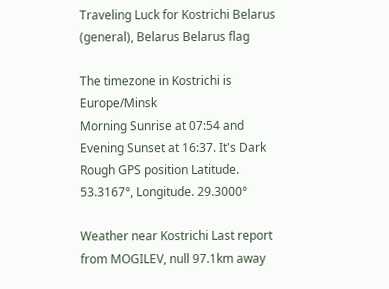Traveling Luck for Kostrichi Belarus (general), Belarus Belarus flag

The timezone in Kostrichi is Europe/Minsk
Morning Sunrise at 07:54 and Evening Sunset at 16:37. It's Dark
Rough GPS position Latitude. 53.3167°, Longitude. 29.3000°

Weather near Kostrichi Last report from MOGILEV, null 97.1km away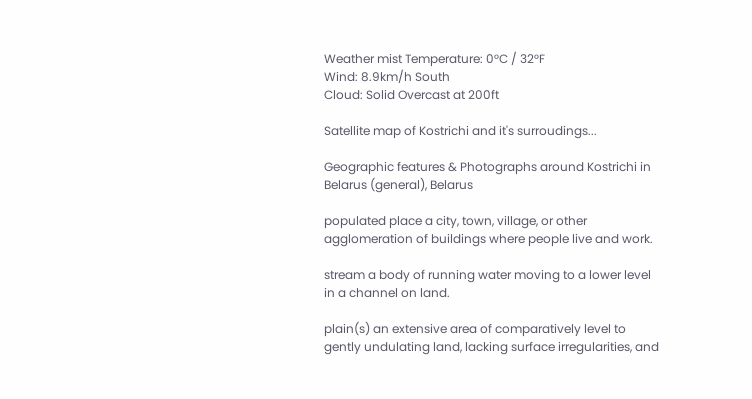Weather mist Temperature: 0°C / 32°F
Wind: 8.9km/h South
Cloud: Solid Overcast at 200ft

Satellite map of Kostrichi and it's surroudings...

Geographic features & Photographs around Kostrichi in Belarus (general), Belarus

populated place a city, town, village, or other agglomeration of buildings where people live and work.

stream a body of running water moving to a lower level in a channel on land.

plain(s) an extensive area of comparatively level to gently undulating land, lacking surface irregularities, and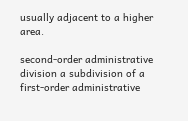usually adjacent to a higher area.

second-order administrative division a subdivision of a first-order administrative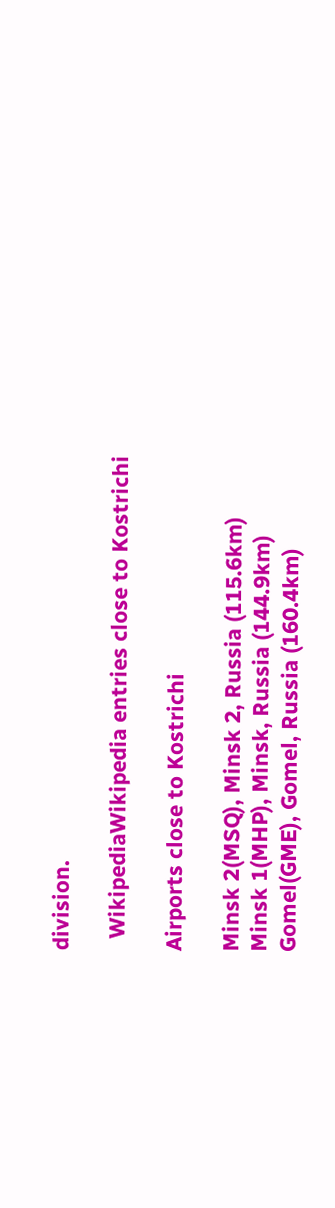division.

  WikipediaWikipedia entries close to Kostrichi

Airports close to Kostrichi

Minsk 2(MSQ), Minsk 2, Russia (115.6km)
Minsk 1(MHP), Minsk, Russia (144.9km)
Gomel(GME), Gomel, Russia (160.4km)